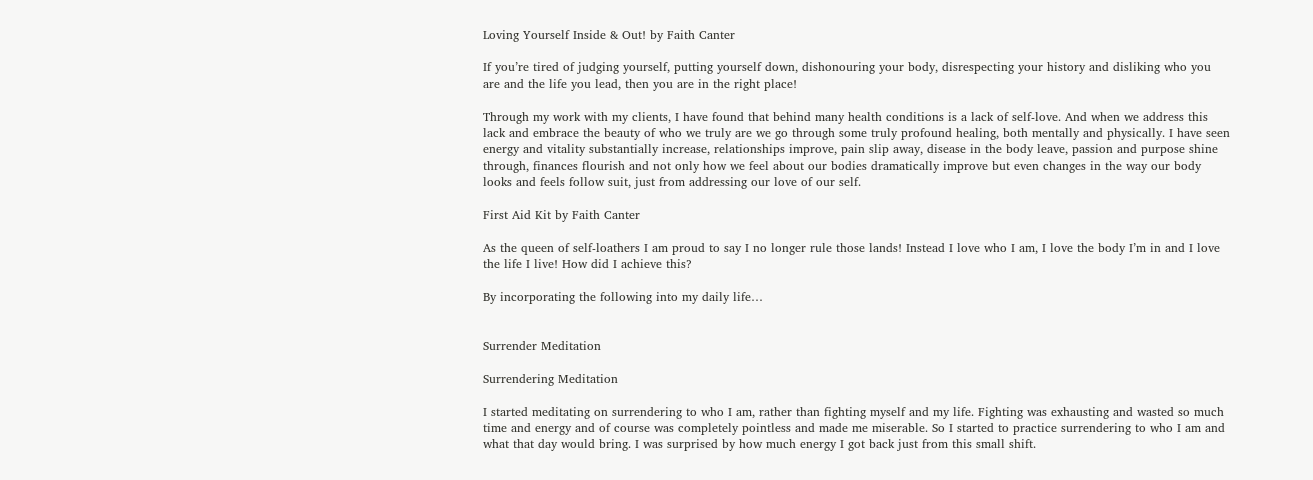Loving Yourself Inside & Out! by Faith Canter

If you’re tired of judging yourself, putting yourself down, dishonouring your body, disrespecting your history and disliking who you are and the life you lead, then you are in the right place!

Through my work with my clients, I have found that behind many health conditions is a lack of self-love. And when we address this lack and embrace the beauty of who we truly are we go through some truly profound healing, both mentally and physically. I have seen energy and vitality substantially increase, relationships improve, pain slip away, disease in the body leave, passion and purpose shine through, finances flourish and not only how we feel about our bodies dramatically improve but even changes in the way our body looks and feels follow suit, just from addressing our love of our self.

First Aid Kit by Faith Canter

As the queen of self-loathers I am proud to say I no longer rule those lands! Instead I love who I am, I love the body I’m in and I love the life I live! How did I achieve this?

By incorporating the following into my daily life…


Surrender Meditation

Surrendering Meditation

I started meditating on surrendering to who I am, rather than fighting myself and my life. Fighting was exhausting and wasted so much time and energy and of course was completely pointless and made me miserable. So I started to practice surrendering to who I am and what that day would bring. I was surprised by how much energy I got back just from this small shift.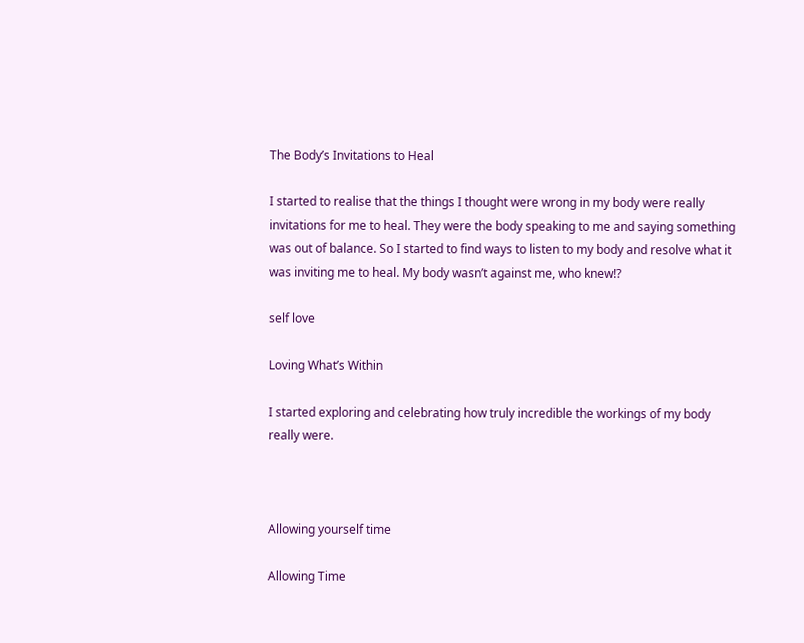The Body’s Invitations to Heal

I started to realise that the things I thought were wrong in my body were really invitations for me to heal. They were the body speaking to me and saying something was out of balance. So I started to find ways to listen to my body and resolve what it was inviting me to heal. My body wasn’t against me, who knew!?

self love

Loving What’s Within

I started exploring and celebrating how truly incredible the workings of my body really were.



Allowing yourself time

Allowing Time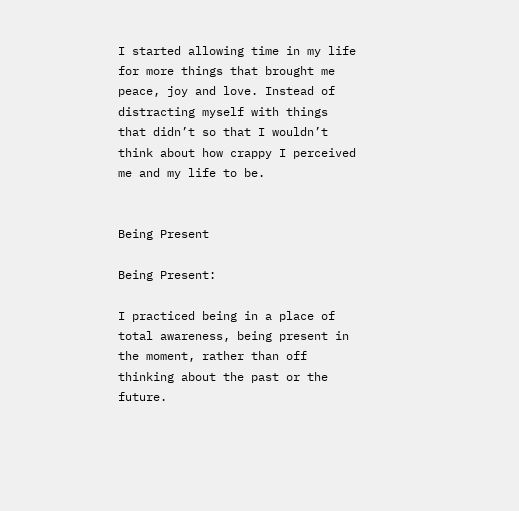I started allowing time in my life for more things that brought me peace, joy and love. Instead of distracting myself with things that didn’t so that I wouldn’t think about how crappy I perceived me and my life to be.


Being Present

Being Present:

I practiced being in a place of total awareness, being present in the moment, rather than off thinking about the past or the future.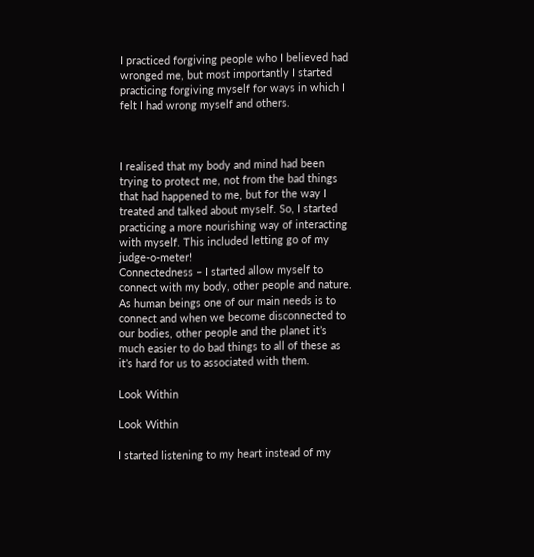I practiced forgiving people who I believed had wronged me, but most importantly I started practicing forgiving myself for ways in which I felt I had wrong myself and others.



I realised that my body and mind had been trying to protect me, not from the bad things that had happened to me, but for the way I treated and talked about myself. So, I started practicing a more nourishing way of interacting with myself. This included letting go of my judge-o-meter!
Connectedness – I started allow myself to connect with my body, other people and nature. As human beings one of our main needs is to connect and when we become disconnected to our bodies, other people and the planet it’s much easier to do bad things to all of these as it’s hard for us to associated with them.

Look Within

Look Within

I started listening to my heart instead of my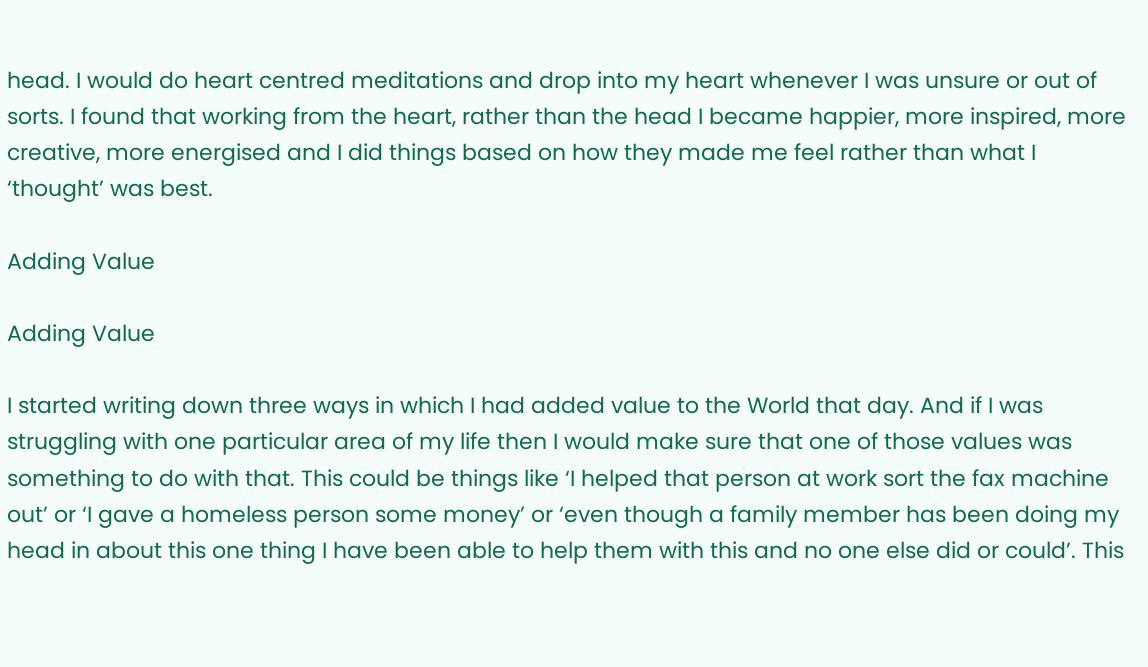head. I would do heart centred meditations and drop into my heart whenever I was unsure or out of sorts. I found that working from the heart, rather than the head I became happier, more inspired, more creative, more energised and I did things based on how they made me feel rather than what I ‘thought’ was best.

Adding Value

Adding Value

I started writing down three ways in which I had added value to the World that day. And if I was struggling with one particular area of my life then I would make sure that one of those values was something to do with that. This could be things like ‘I helped that person at work sort the fax machine out’ or ‘I gave a homeless person some money’ or ‘even though a family member has been doing my head in about this one thing I have been able to help them with this and no one else did or could’. This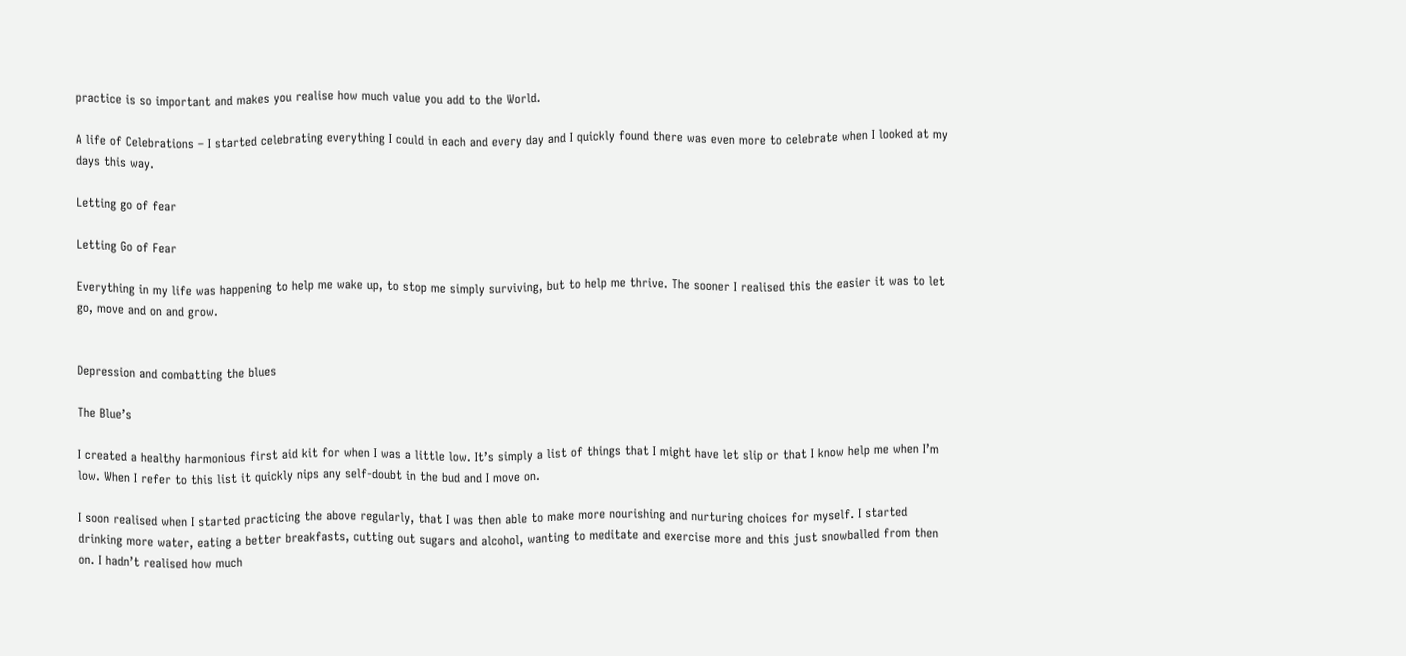practice is so important and makes you realise how much value you add to the World.

A life of Celebrations – I started celebrating everything I could in each and every day and I quickly found there was even more to celebrate when I looked at my days this way.

Letting go of fear

Letting Go of Fear

Everything in my life was happening to help me wake up, to stop me simply surviving, but to help me thrive. The sooner I realised this the easier it was to let go, move and on and grow.


Depression and combatting the blues

The Blue’s

I created a healthy harmonious first aid kit for when I was a little low. It’s simply a list of things that I might have let slip or that I know help me when I’m low. When I refer to this list it quickly nips any self-doubt in the bud and I move on.

I soon realised when I started practicing the above regularly, that I was then able to make more nourishing and nurturing choices for myself. I started drinking more water, eating a better breakfasts, cutting out sugars and alcohol, wanting to meditate and exercise more and this just snowballed from then on. I hadn’t realised how much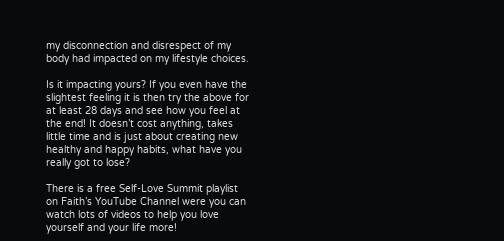my disconnection and disrespect of my body had impacted on my lifestyle choices.

Is it impacting yours? If you even have the slightest feeling it is then try the above for at least 28 days and see how you feel at the end! It doesn’t cost anything, takes little time and is just about creating new healthy and happy habits, what have you really got to lose?

There is a free Self-Love Summit playlist on Faith’s YouTube Channel were you can watch lots of videos to help you love yourself and your life more!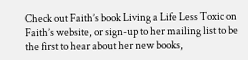Check out Faith’s book Living a Life Less Toxic on Faith’s website, or sign-up to her mailing list to be the first to hear about her new books,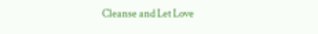Cleanse and Let Love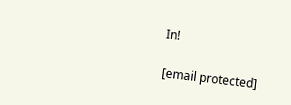In!

[email protected]